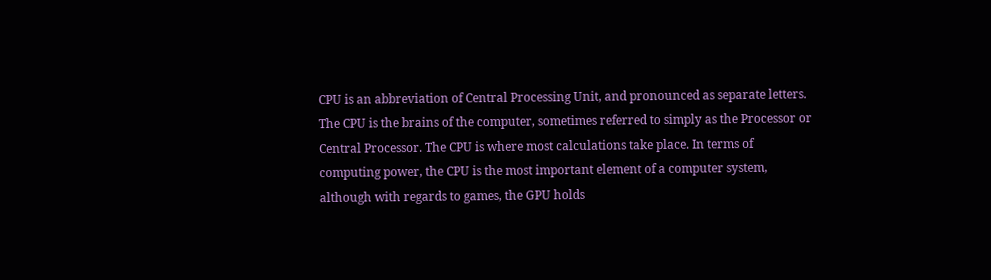CPU is an abbreviation of Central Processing Unit, and pronounced as separate letters. The CPU is the brains of the computer, sometimes referred to simply as the Processor or Central Processor. The CPU is where most calculations take place. In terms of computing power, the CPU is the most important element of a computer system, although with regards to games, the GPU holds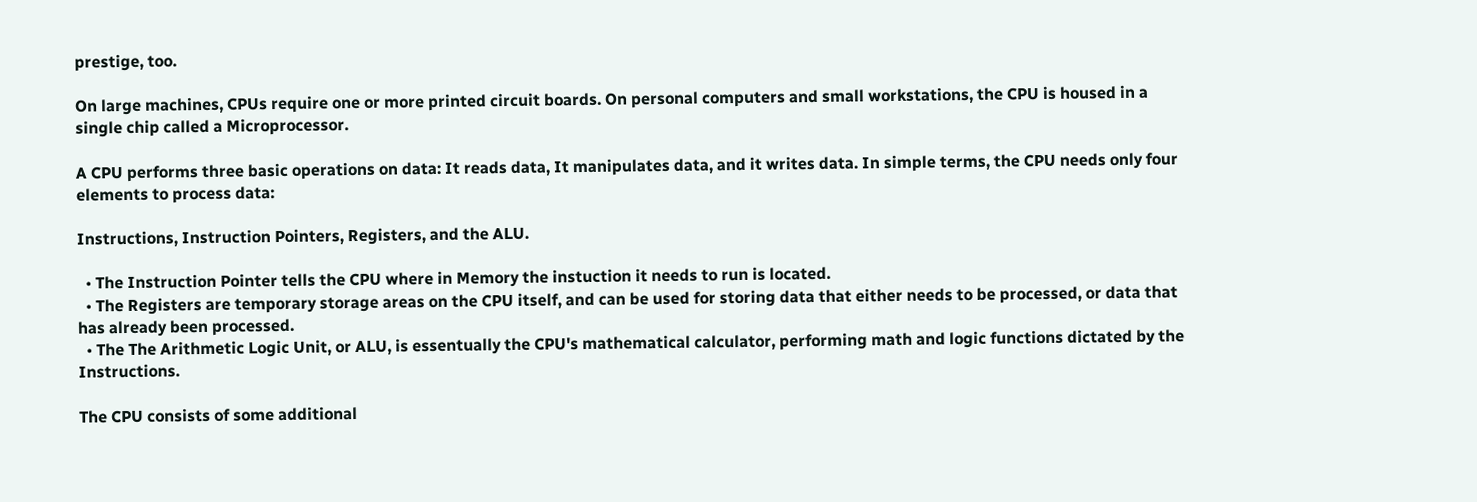prestige, too.

On large machines, CPUs require one or more printed circuit boards. On personal computers and small workstations, the CPU is housed in a single chip called a Microprocessor.

A CPU performs three basic operations on data: It reads data, It manipulates data, and it writes data. In simple terms, the CPU needs only four elements to process data:

Instructions, Instruction Pointers, Registers, and the ALU.

  • The Instruction Pointer tells the CPU where in Memory the instuction it needs to run is located.
  • The Registers are temporary storage areas on the CPU itself, and can be used for storing data that either needs to be processed, or data that has already been processed.
  • The The Arithmetic Logic Unit, or ALU, is essentually the CPU's mathematical calculator, performing math and logic functions dictated by the Instructions.

The CPU consists of some additional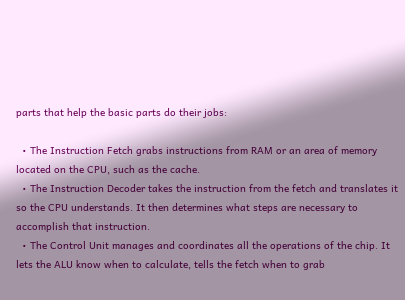parts that help the basic parts do their jobs:

  • The Instruction Fetch grabs instructions from RAM or an area of memory located on the CPU, such as the cache.
  • The Instruction Decoder takes the instruction from the fetch and translates it so the CPU understands. It then determines what steps are necessary to accomplish that instruction.
  • The Control Unit manages and coordinates all the operations of the chip. It lets the ALU know when to calculate, tells the fetch when to grab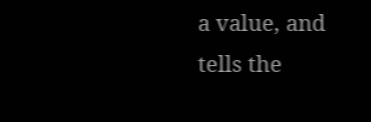a value, and tells the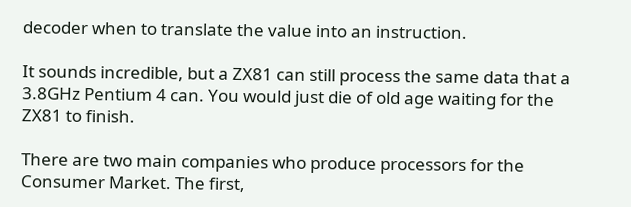decoder when to translate the value into an instruction.

It sounds incredible, but a ZX81 can still process the same data that a 3.8GHz Pentium 4 can. You would just die of old age waiting for the ZX81 to finish.

There are two main companies who produce processors for the Consumer Market. The first,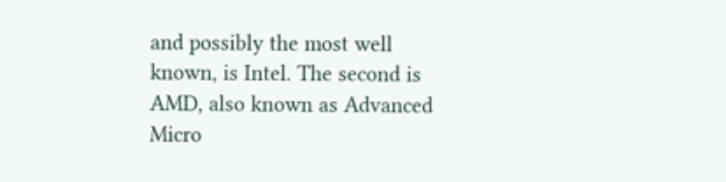and possibly the most well known, is Intel. The second is AMD, also known as Advanced Micro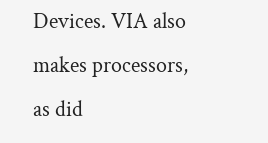Devices. VIA also makes processors, as did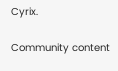Cyrix.

Community content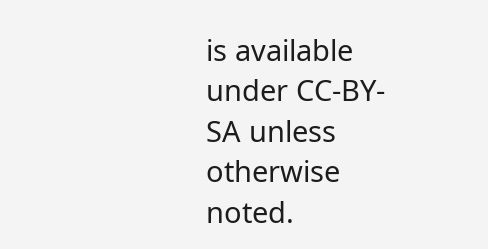is available under CC-BY-SA unless otherwise noted.